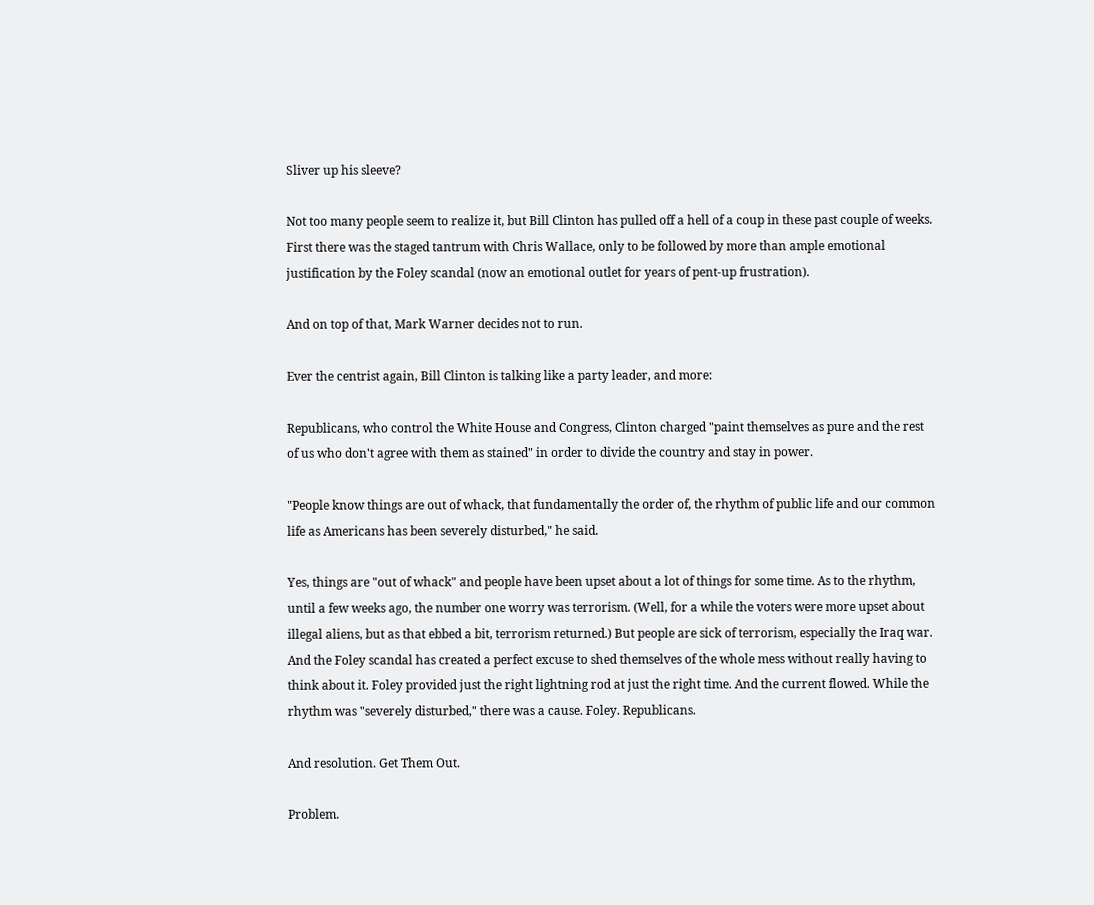Sliver up his sleeve?

Not too many people seem to realize it, but Bill Clinton has pulled off a hell of a coup in these past couple of weeks. First there was the staged tantrum with Chris Wallace, only to be followed by more than ample emotional justification by the Foley scandal (now an emotional outlet for years of pent-up frustration).

And on top of that, Mark Warner decides not to run.

Ever the centrist again, Bill Clinton is talking like a party leader, and more:

Republicans, who control the White House and Congress, Clinton charged "paint themselves as pure and the rest of us who don't agree with them as stained" in order to divide the country and stay in power.

"People know things are out of whack, that fundamentally the order of, the rhythm of public life and our common life as Americans has been severely disturbed," he said.

Yes, things are "out of whack" and people have been upset about a lot of things for some time. As to the rhythm, until a few weeks ago, the number one worry was terrorism. (Well, for a while the voters were more upset about illegal aliens, but as that ebbed a bit, terrorism returned.) But people are sick of terrorism, especially the Iraq war. And the Foley scandal has created a perfect excuse to shed themselves of the whole mess without really having to think about it. Foley provided just the right lightning rod at just the right time. And the current flowed. While the rhythm was "severely disturbed," there was a cause. Foley. Republicans.

And resolution. Get Them Out.

Problem.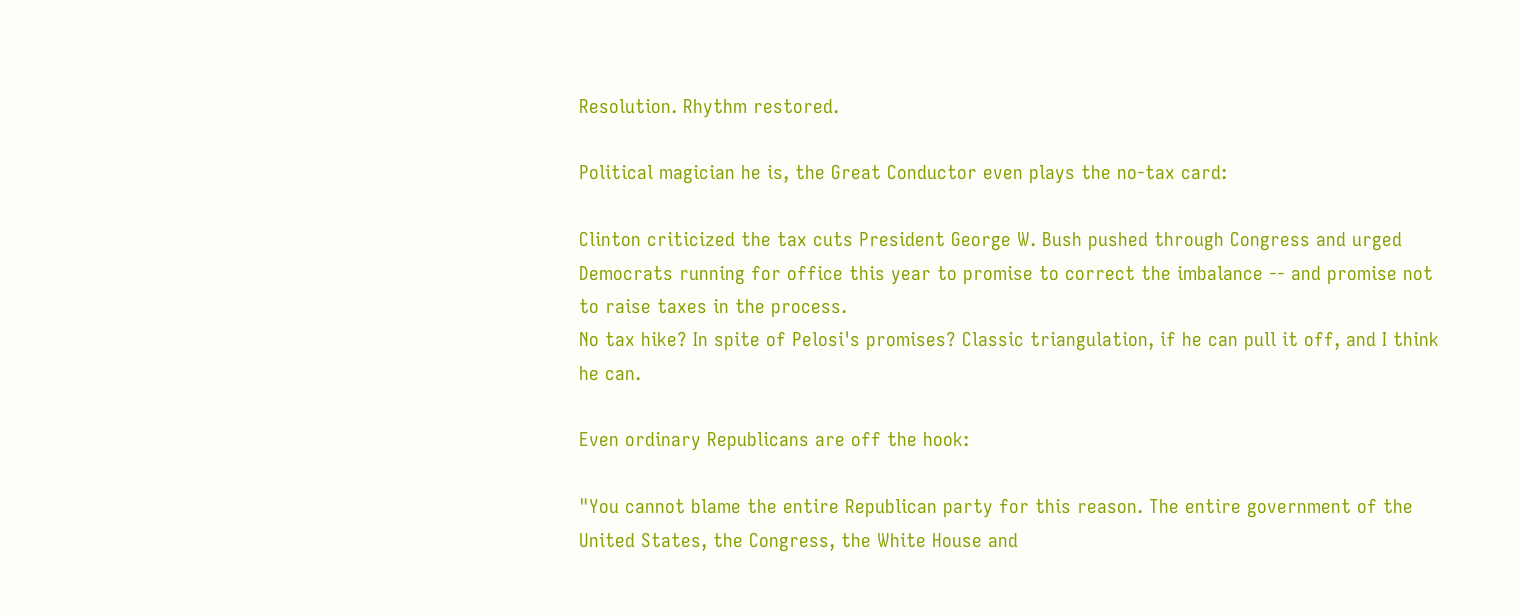Resolution. Rhythm restored.

Political magician he is, the Great Conductor even plays the no-tax card:

Clinton criticized the tax cuts President George W. Bush pushed through Congress and urged Democrats running for office this year to promise to correct the imbalance -- and promise not to raise taxes in the process.
No tax hike? In spite of Pelosi's promises? Classic triangulation, if he can pull it off, and I think he can.

Even ordinary Republicans are off the hook:

"You cannot blame the entire Republican party for this reason. The entire government of the United States, the Congress, the White House and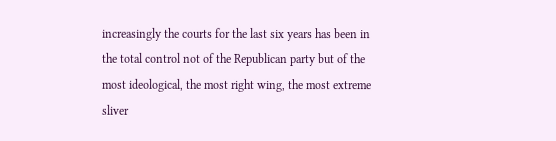increasingly the courts for the last six years has been in the total control not of the Republican party but of the most ideological, the most right wing, the most extreme sliver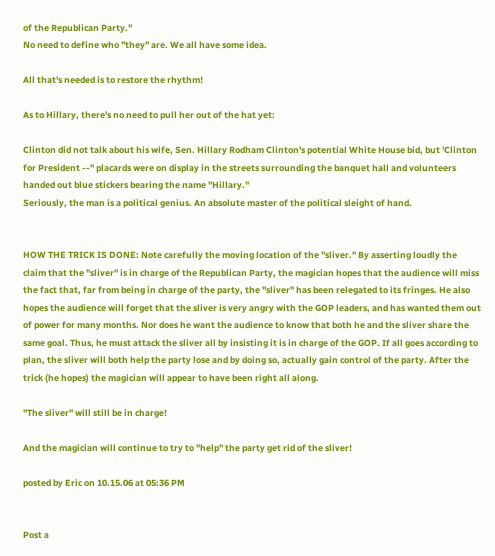of the Republican Party."
No need to define who "they" are. We all have some idea.

All that's needed is to restore the rhythm!

As to Hillary, there's no need to pull her out of the hat yet:

Clinton did not talk about his wife, Sen. Hillary Rodham Clinton's potential White House bid, but 'Clinton for President --" placards were on display in the streets surrounding the banquet hall and volunteers handed out blue stickers bearing the name "Hillary."
Seriously, the man is a political genius. An absolute master of the political sleight of hand.


HOW THE TRICK IS DONE: Note carefully the moving location of the "sliver." By asserting loudly the claim that the "sliver" is in charge of the Republican Party, the magician hopes that the audience will miss the fact that, far from being in charge of the party, the "sliver" has been relegated to its fringes. He also hopes the audience will forget that the sliver is very angry with the GOP leaders, and has wanted them out of power for many months. Nor does he want the audience to know that both he and the sliver share the same goal. Thus, he must attack the sliver all by insisting it is in charge of the GOP. If all goes according to plan, the sliver will both help the party lose and by doing so, actually gain control of the party. After the trick (he hopes) the magician will appear to have been right all along.

"The sliver" will still be in charge!

And the magician will continue to try to "help" the party get rid of the sliver!

posted by Eric on 10.15.06 at 05:36 PM


Post a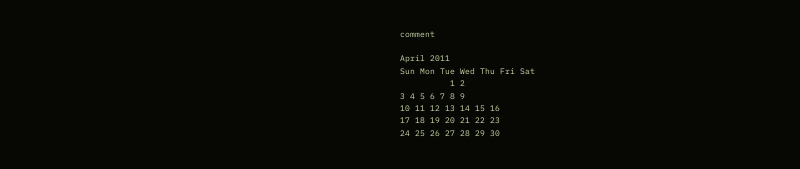comment

April 2011
Sun Mon Tue Wed Thu Fri Sat
          1 2
3 4 5 6 7 8 9
10 11 12 13 14 15 16
17 18 19 20 21 22 23
24 25 26 27 28 29 30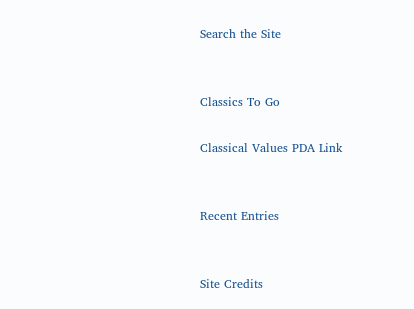Search the Site


Classics To Go

Classical Values PDA Link


Recent Entries


Site Credits